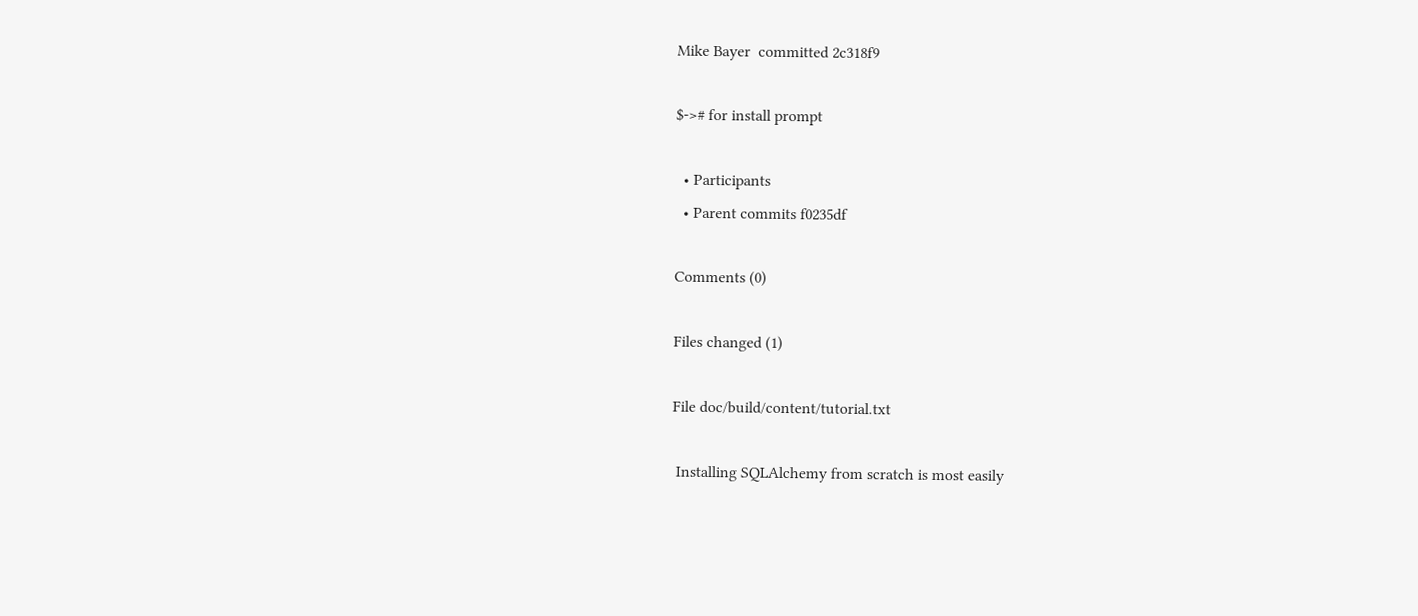Mike Bayer  committed 2c318f9

$-># for install prompt

  • Participants
  • Parent commits f0235df

Comments (0)

Files changed (1)

File doc/build/content/tutorial.txt

 Installing SQLAlchemy from scratch is most easily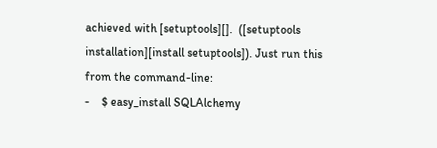achieved with [setuptools][].  ([setuptools installation][install setuptools]). Just run this from the command-line:
-    $ easy_install SQLAlchemy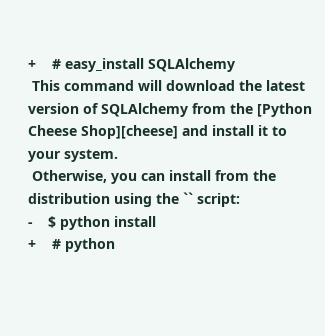+    # easy_install SQLAlchemy
 This command will download the latest version of SQLAlchemy from the [Python Cheese Shop][cheese] and install it to your system.
 Otherwise, you can install from the distribution using the `` script:
-    $ python install
+    # python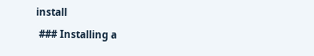install
 ### Installing a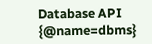Database API {@name=dbms}